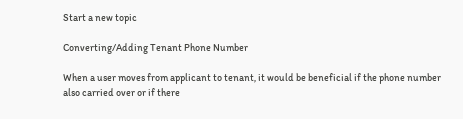Start a new topic

Converting/Adding Tenant Phone Number

When a user moves from applicant to tenant, it would be beneficial if the phone number also carried over or if there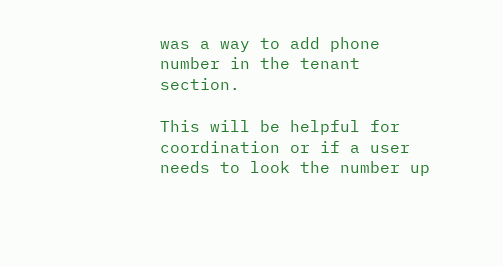was a way to add phone number in the tenant section.

This will be helpful for coordination or if a user needs to look the number up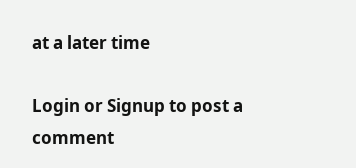at a later time

Login or Signup to post a comment